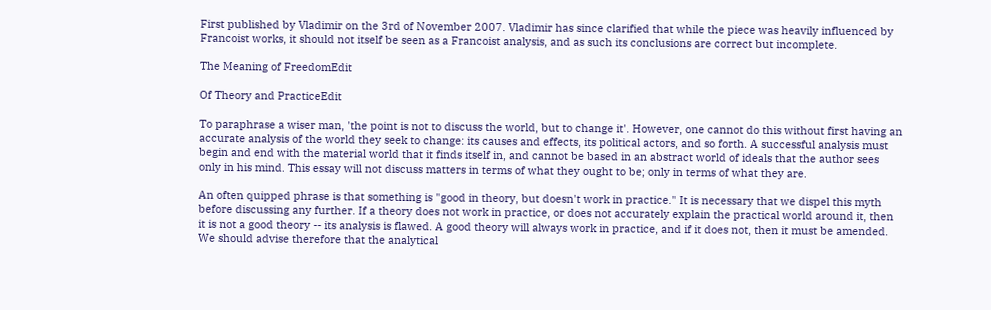First published by Vladimir on the 3rd of November 2007. Vladimir has since clarified that while the piece was heavily influenced by Francoist works, it should not itself be seen as a Francoist analysis, and as such its conclusions are correct but incomplete.

The Meaning of FreedomEdit

Of Theory and PracticeEdit

To paraphrase a wiser man, 'the point is not to discuss the world, but to change it'. However, one cannot do this without first having an accurate analysis of the world they seek to change: its causes and effects, its political actors, and so forth. A successful analysis must begin and end with the material world that it finds itself in, and cannot be based in an abstract world of ideals that the author sees only in his mind. This essay will not discuss matters in terms of what they ought to be; only in terms of what they are.

An often quipped phrase is that something is "good in theory, but doesn't work in practice." It is necessary that we dispel this myth before discussing any further. If a theory does not work in practice, or does not accurately explain the practical world around it, then it is not a good theory -- its analysis is flawed. A good theory will always work in practice, and if it does not, then it must be amended. We should advise therefore that the analytical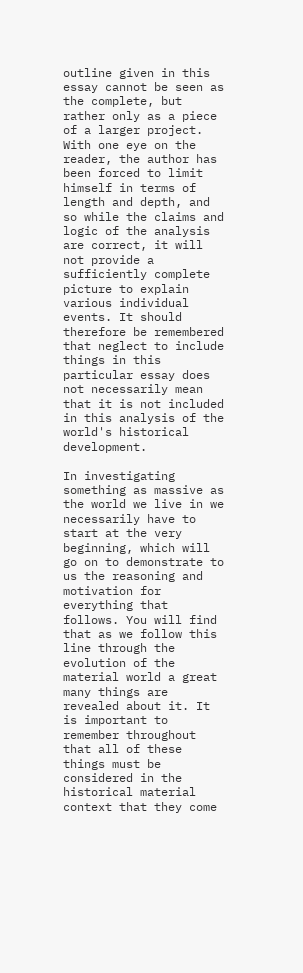outline given in this essay cannot be seen as the complete, but rather only as a piece of a larger project. With one eye on the reader, the author has been forced to limit himself in terms of length and depth, and so while the claims and logic of the analysis are correct, it will not provide a sufficiently complete picture to explain various individual events. It should therefore be remembered that neglect to include things in this particular essay does not necessarily mean that it is not included in this analysis of the world's historical development.

In investigating something as massive as the world we live in we necessarily have to start at the very beginning, which will go on to demonstrate to us the reasoning and motivation for everything that follows. You will find that as we follow this line through the evolution of the material world a great many things are revealed about it. It is important to remember throughout that all of these things must be considered in the historical material context that they come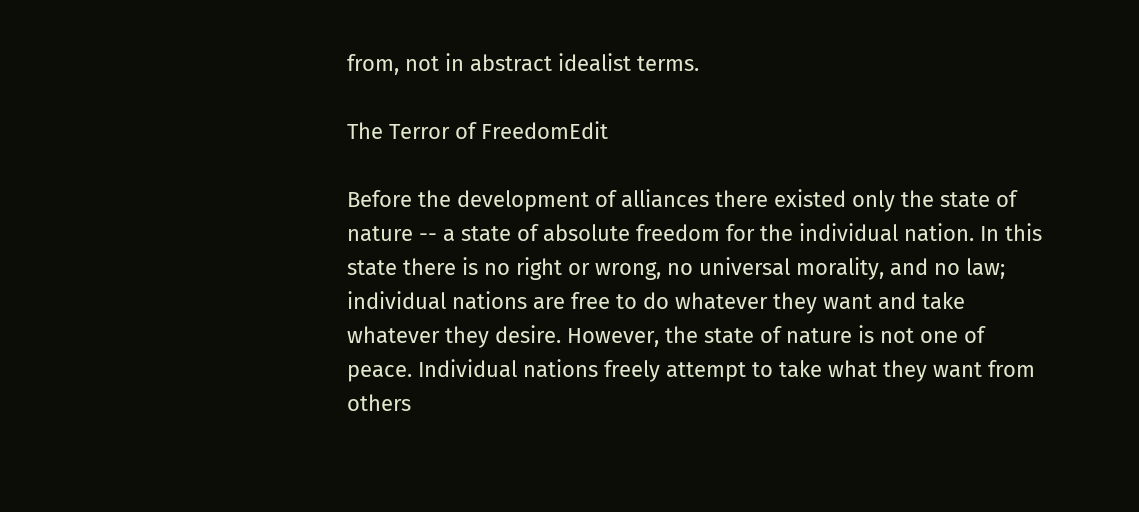from, not in abstract idealist terms.

The Terror of FreedomEdit

Before the development of alliances there existed only the state of nature -- a state of absolute freedom for the individual nation. In this state there is no right or wrong, no universal morality, and no law; individual nations are free to do whatever they want and take whatever they desire. However, the state of nature is not one of peace. Individual nations freely attempt to take what they want from others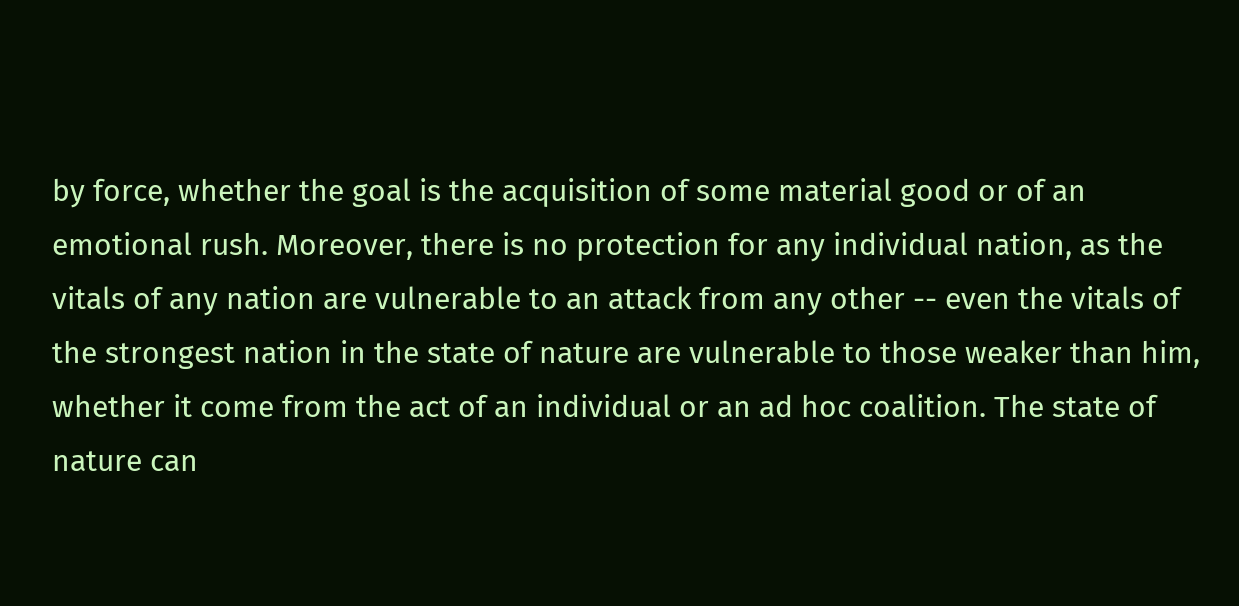by force, whether the goal is the acquisition of some material good or of an emotional rush. Moreover, there is no protection for any individual nation, as the vitals of any nation are vulnerable to an attack from any other -- even the vitals of the strongest nation in the state of nature are vulnerable to those weaker than him, whether it come from the act of an individual or an ad hoc coalition. The state of nature can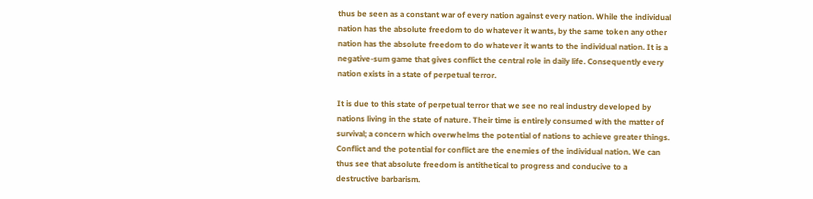thus be seen as a constant war of every nation against every nation. While the individual nation has the absolute freedom to do whatever it wants, by the same token any other nation has the absolute freedom to do whatever it wants to the individual nation. It is a negative-sum game that gives conflict the central role in daily life. Consequently every nation exists in a state of perpetual terror.

It is due to this state of perpetual terror that we see no real industry developed by nations living in the state of nature. Their time is entirely consumed with the matter of survival; a concern which overwhelms the potential of nations to achieve greater things. Conflict and the potential for conflict are the enemies of the individual nation. We can thus see that absolute freedom is antithetical to progress and conducive to a destructive barbarism.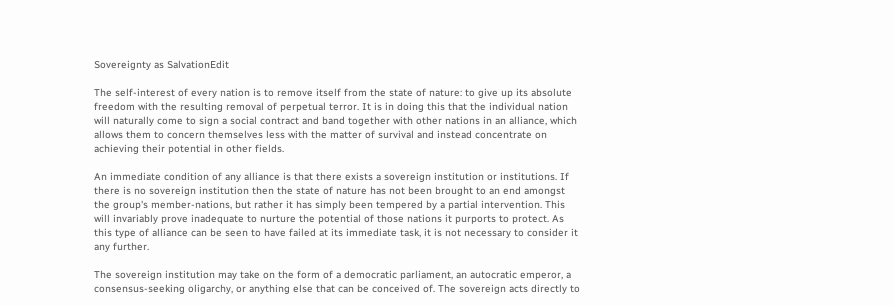Sovereignty as SalvationEdit

The self-interest of every nation is to remove itself from the state of nature: to give up its absolute freedom with the resulting removal of perpetual terror. It is in doing this that the individual nation will naturally come to sign a social contract and band together with other nations in an alliance, which allows them to concern themselves less with the matter of survival and instead concentrate on achieving their potential in other fields.

An immediate condition of any alliance is that there exists a sovereign institution or institutions. If there is no sovereign institution then the state of nature has not been brought to an end amongst the group's member-nations, but rather it has simply been tempered by a partial intervention. This will invariably prove inadequate to nurture the potential of those nations it purports to protect. As this type of alliance can be seen to have failed at its immediate task, it is not necessary to consider it any further.

The sovereign institution may take on the form of a democratic parliament, an autocratic emperor, a consensus-seeking oligarchy, or anything else that can be conceived of. The sovereign acts directly to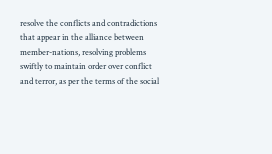resolve the conflicts and contradictions that appear in the alliance between member-nations, resolving problems swiftly to maintain order over conflict and terror, as per the terms of the social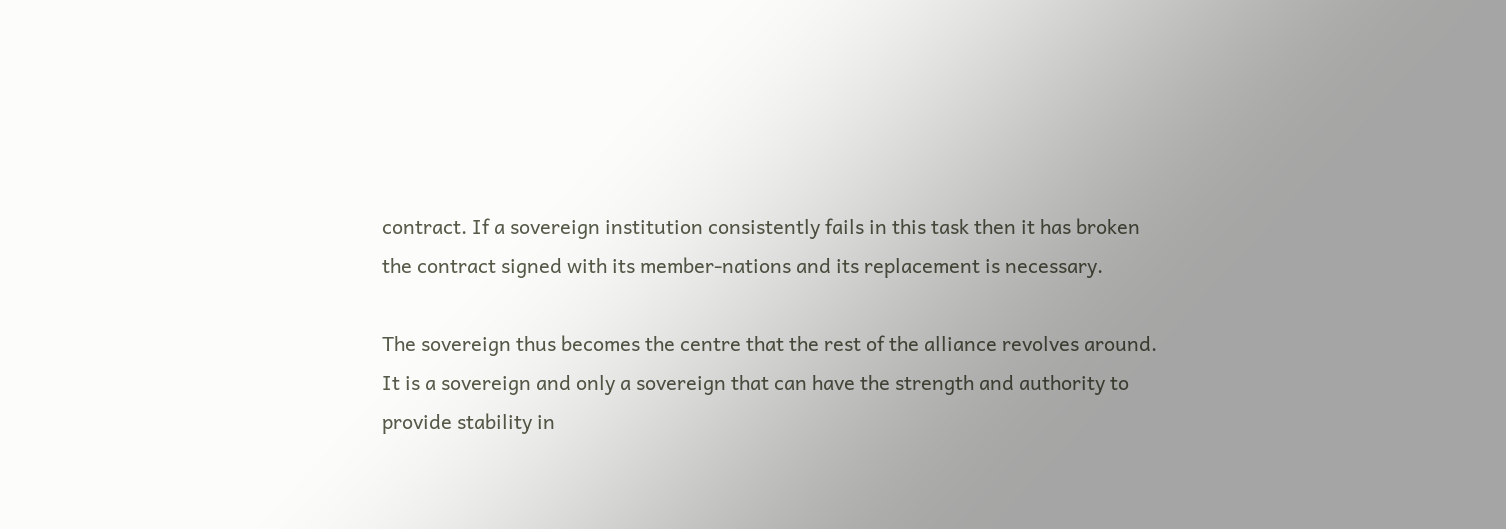contract. If a sovereign institution consistently fails in this task then it has broken the contract signed with its member-nations and its replacement is necessary.

The sovereign thus becomes the centre that the rest of the alliance revolves around. It is a sovereign and only a sovereign that can have the strength and authority to provide stability in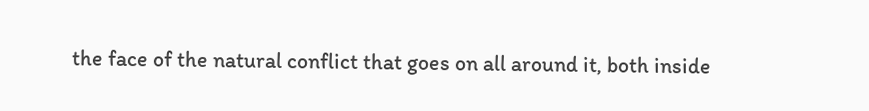the face of the natural conflict that goes on all around it, both inside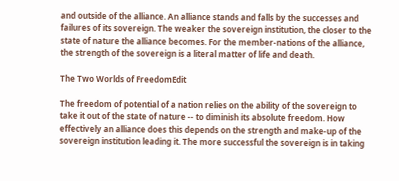and outside of the alliance. An alliance stands and falls by the successes and failures of its sovereign. The weaker the sovereign institution, the closer to the state of nature the alliance becomes. For the member-nations of the alliance, the strength of the sovereign is a literal matter of life and death.

The Two Worlds of FreedomEdit

The freedom of potential of a nation relies on the ability of the sovereign to take it out of the state of nature -- to diminish its absolute freedom. How effectively an alliance does this depends on the strength and make-up of the sovereign institution leading it. The more successful the sovereign is in taking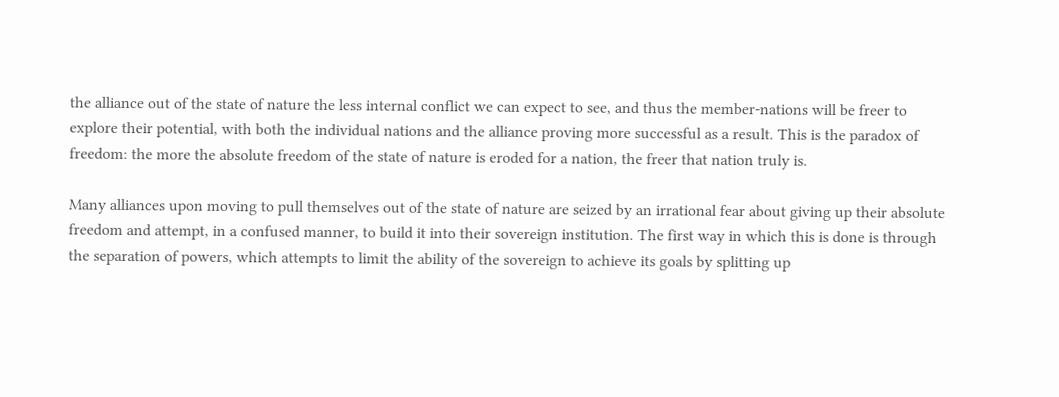the alliance out of the state of nature the less internal conflict we can expect to see, and thus the member-nations will be freer to explore their potential, with both the individual nations and the alliance proving more successful as a result. This is the paradox of freedom: the more the absolute freedom of the state of nature is eroded for a nation, the freer that nation truly is.

Many alliances upon moving to pull themselves out of the state of nature are seized by an irrational fear about giving up their absolute freedom and attempt, in a confused manner, to build it into their sovereign institution. The first way in which this is done is through the separation of powers, which attempts to limit the ability of the sovereign to achieve its goals by splitting up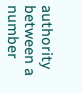authority between a number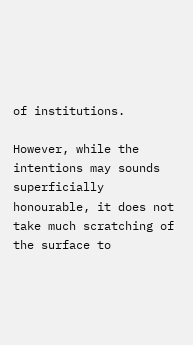of institutions.

However, while the intentions may sounds superficially honourable, it does not take much scratching of the surface to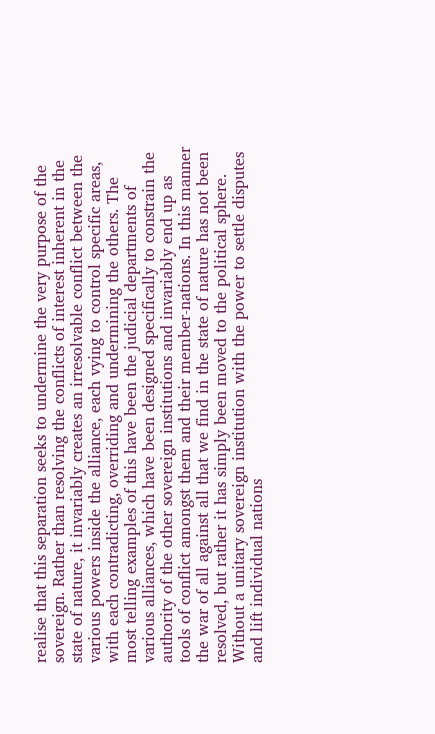realise that this separation seeks to undermine the very purpose of the sovereign. Rather than resolving the conflicts of interest inherent in the state of nature, it invariably creates an irresolvable conflict between the various powers inside the alliance, each vying to control specific areas, with each contradicting, overriding and undermining the others. The most telling examples of this have been the judicial departments of various alliances, which have been designed specifically to constrain the authority of the other sovereign institutions and invariably end up as tools of conflict amongst them and their member-nations. In this manner the war of all against all that we find in the state of nature has not been resolved, but rather it has simply been moved to the political sphere. Without a unitary sovereign institution with the power to settle disputes and lift individual nations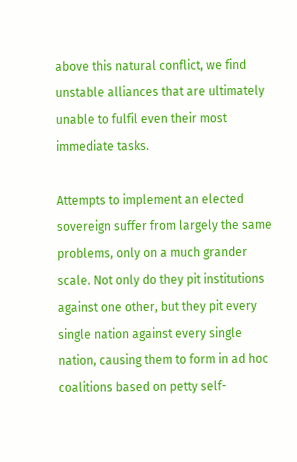above this natural conflict, we find unstable alliances that are ultimately unable to fulfil even their most immediate tasks.

Attempts to implement an elected sovereign suffer from largely the same problems, only on a much grander scale. Not only do they pit institutions against one other, but they pit every single nation against every single nation, causing them to form in ad hoc coalitions based on petty self-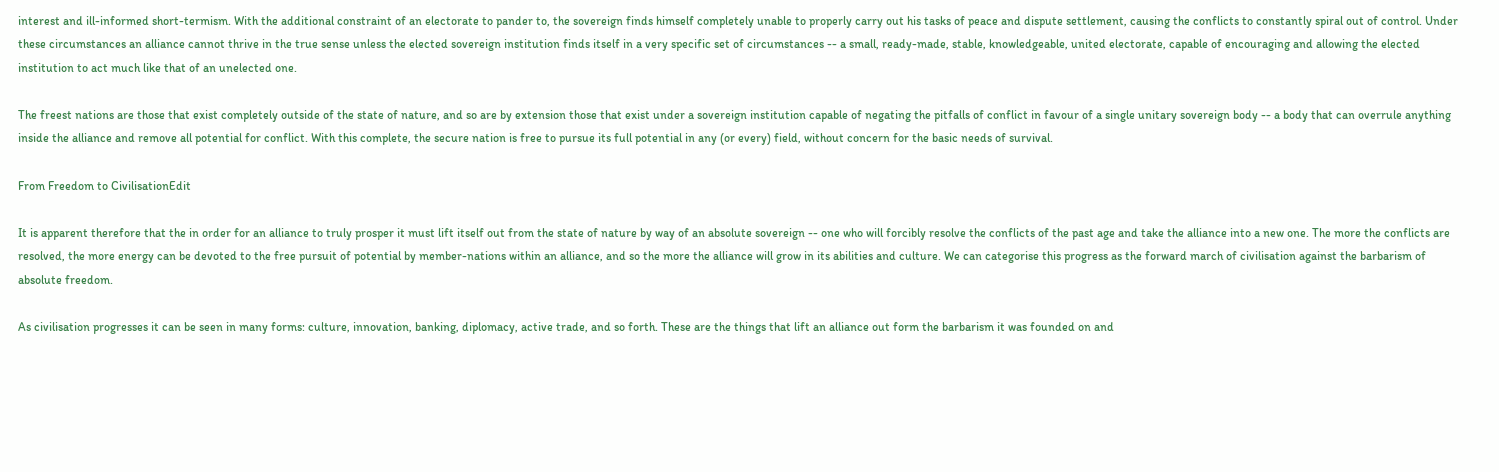interest and ill-informed short-termism. With the additional constraint of an electorate to pander to, the sovereign finds himself completely unable to properly carry out his tasks of peace and dispute settlement, causing the conflicts to constantly spiral out of control. Under these circumstances an alliance cannot thrive in the true sense unless the elected sovereign institution finds itself in a very specific set of circumstances -- a small, ready-made, stable, knowledgeable, united electorate, capable of encouraging and allowing the elected institution to act much like that of an unelected one.

The freest nations are those that exist completely outside of the state of nature, and so are by extension those that exist under a sovereign institution capable of negating the pitfalls of conflict in favour of a single unitary sovereign body -- a body that can overrule anything inside the alliance and remove all potential for conflict. With this complete, the secure nation is free to pursue its full potential in any (or every) field, without concern for the basic needs of survival.

From Freedom to CivilisationEdit

It is apparent therefore that the in order for an alliance to truly prosper it must lift itself out from the state of nature by way of an absolute sovereign -- one who will forcibly resolve the conflicts of the past age and take the alliance into a new one. The more the conflicts are resolved, the more energy can be devoted to the free pursuit of potential by member-nations within an alliance, and so the more the alliance will grow in its abilities and culture. We can categorise this progress as the forward march of civilisation against the barbarism of absolute freedom.

As civilisation progresses it can be seen in many forms: culture, innovation, banking, diplomacy, active trade, and so forth. These are the things that lift an alliance out form the barbarism it was founded on and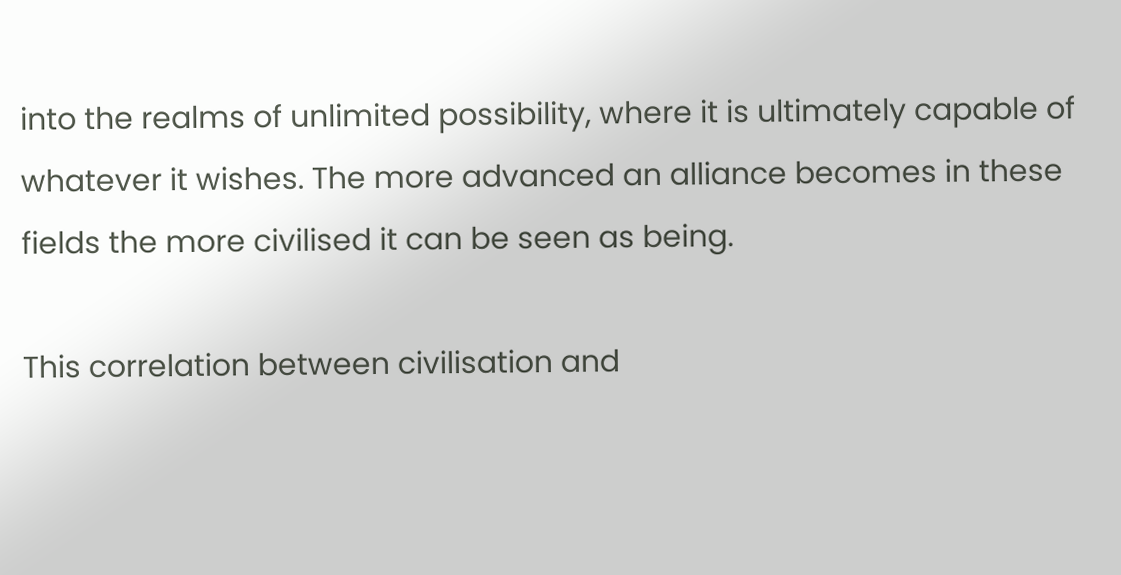into the realms of unlimited possibility, where it is ultimately capable of whatever it wishes. The more advanced an alliance becomes in these fields the more civilised it can be seen as being.

This correlation between civilisation and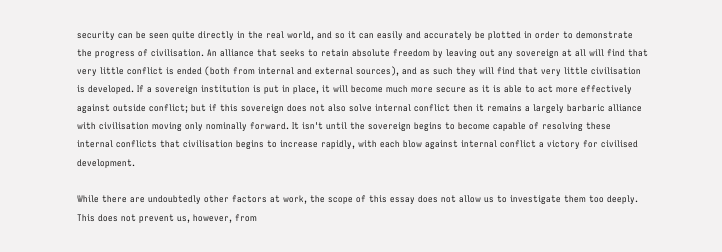security can be seen quite directly in the real world, and so it can easily and accurately be plotted in order to demonstrate the progress of civilisation. An alliance that seeks to retain absolute freedom by leaving out any sovereign at all will find that very little conflict is ended (both from internal and external sources), and as such they will find that very little civilisation is developed. If a sovereign institution is put in place, it will become much more secure as it is able to act more effectively against outside conflict; but if this sovereign does not also solve internal conflict then it remains a largely barbaric alliance with civilisation moving only nominally forward. It isn't until the sovereign begins to become capable of resolving these internal conflicts that civilisation begins to increase rapidly, with each blow against internal conflict a victory for civilised development.

While there are undoubtedly other factors at work, the scope of this essay does not allow us to investigate them too deeply. This does not prevent us, however, from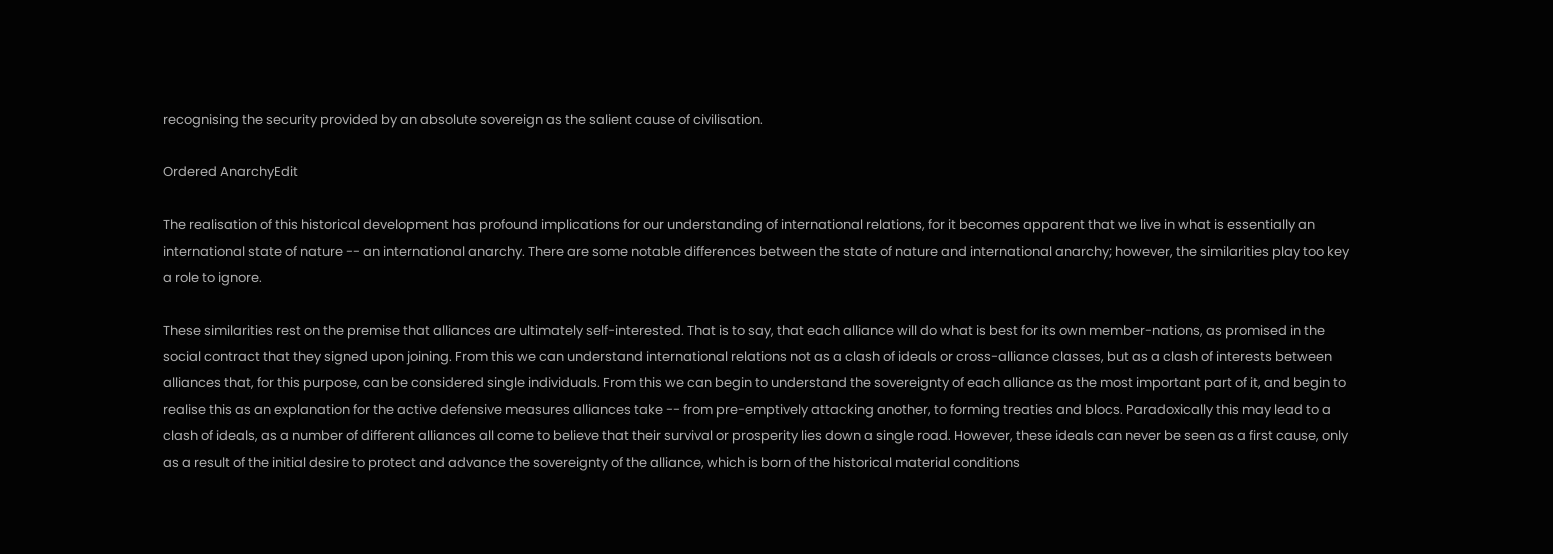recognising the security provided by an absolute sovereign as the salient cause of civilisation.

Ordered AnarchyEdit

The realisation of this historical development has profound implications for our understanding of international relations, for it becomes apparent that we live in what is essentially an international state of nature -- an international anarchy. There are some notable differences between the state of nature and international anarchy; however, the similarities play too key a role to ignore.

These similarities rest on the premise that alliances are ultimately self-interested. That is to say, that each alliance will do what is best for its own member-nations, as promised in the social contract that they signed upon joining. From this we can understand international relations not as a clash of ideals or cross-alliance classes, but as a clash of interests between alliances that, for this purpose, can be considered single individuals. From this we can begin to understand the sovereignty of each alliance as the most important part of it, and begin to realise this as an explanation for the active defensive measures alliances take -- from pre-emptively attacking another, to forming treaties and blocs. Paradoxically this may lead to a clash of ideals, as a number of different alliances all come to believe that their survival or prosperity lies down a single road. However, these ideals can never be seen as a first cause, only as a result of the initial desire to protect and advance the sovereignty of the alliance, which is born of the historical material conditions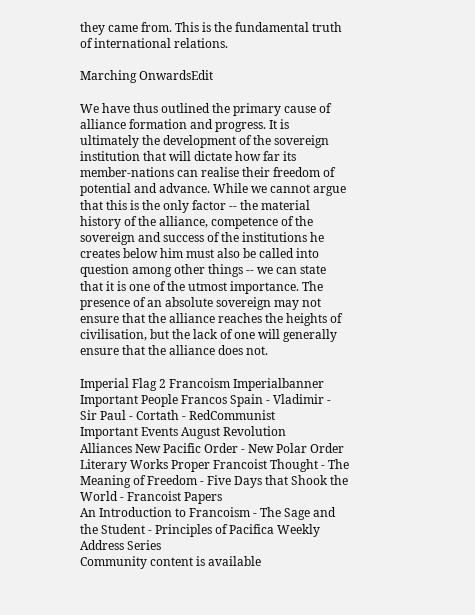they came from. This is the fundamental truth of international relations.

Marching OnwardsEdit

We have thus outlined the primary cause of alliance formation and progress. It is ultimately the development of the sovereign institution that will dictate how far its member-nations can realise their freedom of potential and advance. While we cannot argue that this is the only factor -- the material history of the alliance, competence of the sovereign and success of the institutions he creates below him must also be called into question among other things -- we can state that it is one of the utmost importance. The presence of an absolute sovereign may not ensure that the alliance reaches the heights of civilisation, but the lack of one will generally ensure that the alliance does not.

Imperial Flag 2 Francoism Imperialbanner
Important People Francos Spain - Vladimir - Sir Paul - Cortath - RedCommunist
Important Events August Revolution
Alliances New Pacific Order - New Polar Order
Literary Works Proper Francoist Thought - The Meaning of Freedom - Five Days that Shook the World - Francoist Papers
An Introduction to Francoism - The Sage and the Student - Principles of Pacifica Weekly Address Series
Community content is available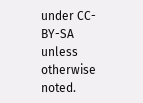under CC-BY-SA unless otherwise noted.